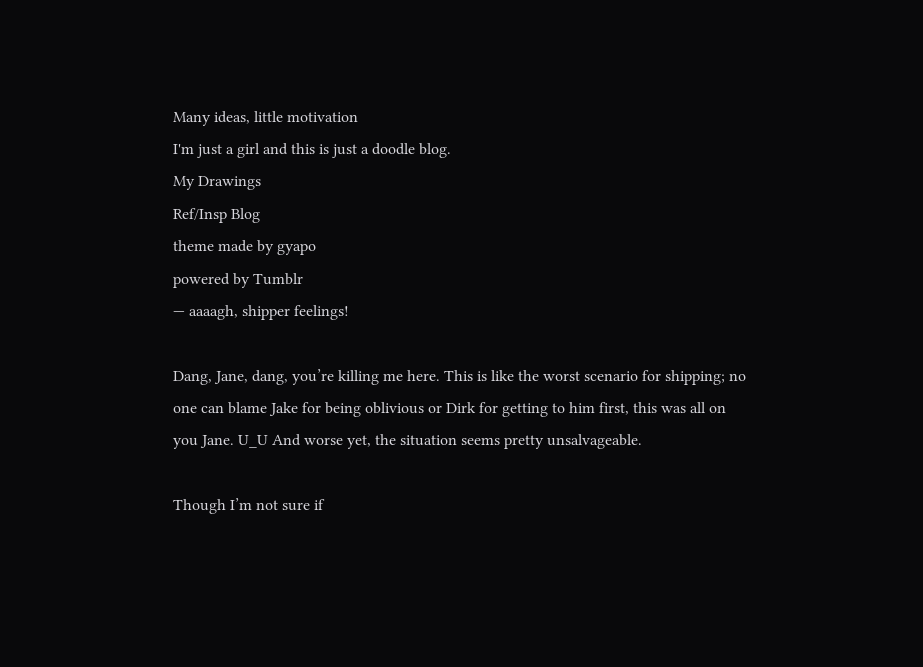Many ideas, little motivation
I'm just a girl and this is just a doodle blog.
My Drawings
Ref/Insp Blog
theme made by gyapo
powered by Tumblr
— aaaagh, shipper feelings!

Dang, Jane, dang, you’re killing me here. This is like the worst scenario for shipping; no one can blame Jake for being oblivious or Dirk for getting to him first, this was all on you Jane. U_U And worse yet, the situation seems pretty unsalvageable.

Though I’m not sure if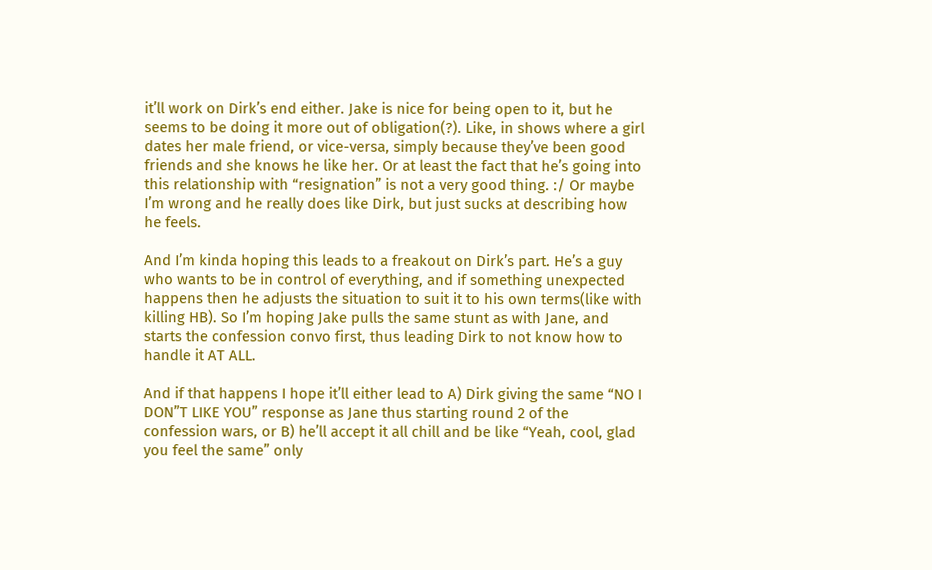it’ll work on Dirk’s end either. Jake is nice for being open to it, but he seems to be doing it more out of obligation(?). Like, in shows where a girl dates her male friend, or vice-versa, simply because they’ve been good friends and she knows he like her. Or at least the fact that he’s going into this relationship with “resignation” is not a very good thing. :/ Or maybe I’m wrong and he really does like Dirk, but just sucks at describing how he feels.

And I’m kinda hoping this leads to a freakout on Dirk’s part. He’s a guy who wants to be in control of everything, and if something unexpected happens then he adjusts the situation to suit it to his own terms(like with killing HB). So I’m hoping Jake pulls the same stunt as with Jane, and starts the confession convo first, thus leading Dirk to not know how to handle it AT ALL.

And if that happens I hope it’ll either lead to A) Dirk giving the same “NO I DON”T LIKE YOU” response as Jane thus starting round 2 of the confession wars, or B) he’ll accept it all chill and be like “Yeah, cool, glad you feel the same” only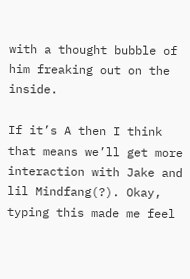with a thought bubble of him freaking out on the inside.

If it’s A then I think that means we’ll get more interaction with Jake and lil Mindfang(?). Okay, typing this made me feel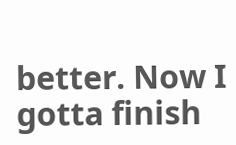better. Now I gotta finish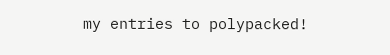my entries to polypacked!